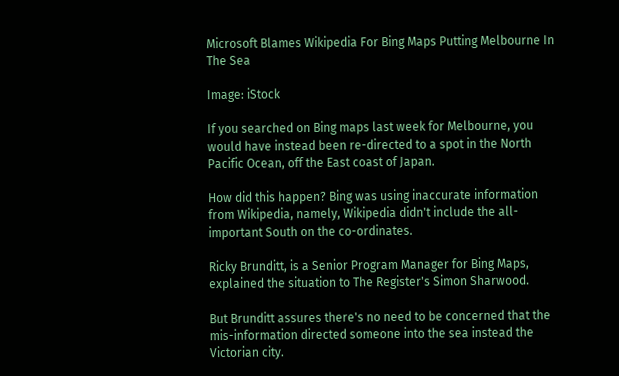Microsoft Blames Wikipedia For Bing Maps Putting Melbourne In The Sea

Image: iStock

If you searched on Bing maps last week for Melbourne, you would have instead been re-directed to a spot in the North Pacific Ocean, off the East coast of Japan.

How did this happen? Bing was using inaccurate information from Wikipedia, namely, Wikipedia didn't include the all-important South on the co-ordinates.

Ricky Brunditt, is a Senior Program Manager for Bing Maps, explained the situation to The Register's Simon Sharwood.

But Brunditt assures there's no need to be concerned that the mis-information directed someone into the sea instead the Victorian city.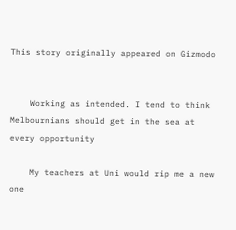This story originally appeared on Gizmodo


    Working as intended. I tend to think Melbournians should get in the sea at every opportunity

    My teachers at Uni would rip me a new one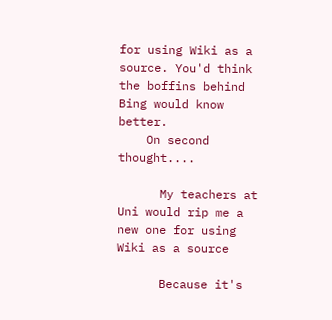for using Wiki as a source. You'd think the boffins behind Bing would know better.
    On second thought....

      My teachers at Uni would rip me a new one for using Wiki as a source

      Because it's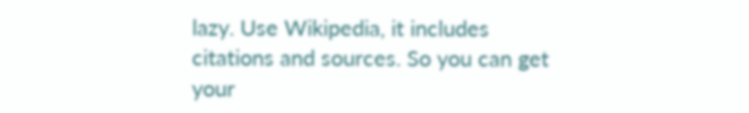lazy. Use Wikipedia, it includes citations and sources. So you can get your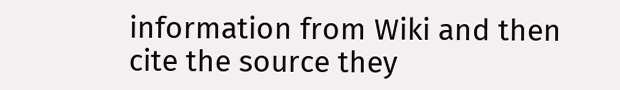information from Wiki and then cite the source they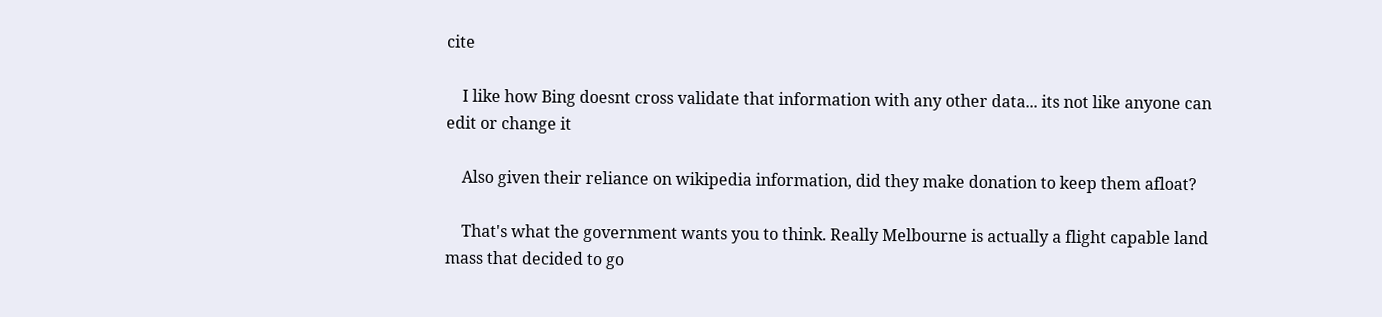cite

    I like how Bing doesnt cross validate that information with any other data... its not like anyone can edit or change it

    Also given their reliance on wikipedia information, did they make donation to keep them afloat?

    That's what the government wants you to think. Really Melbourne is actually a flight capable land mass that decided to go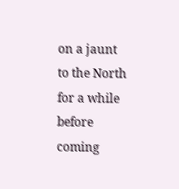on a jaunt to the North for a while before coming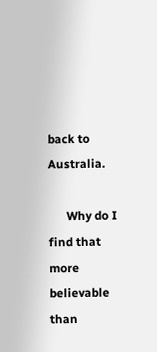back to Australia.

      Why do I find that more believable than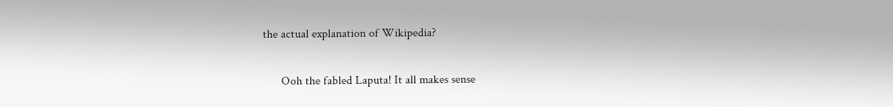the actual explanation of Wikipedia?

      Ooh the fabled Laputa! It all makes sense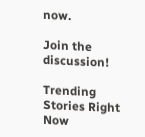now.

Join the discussion!

Trending Stories Right Now